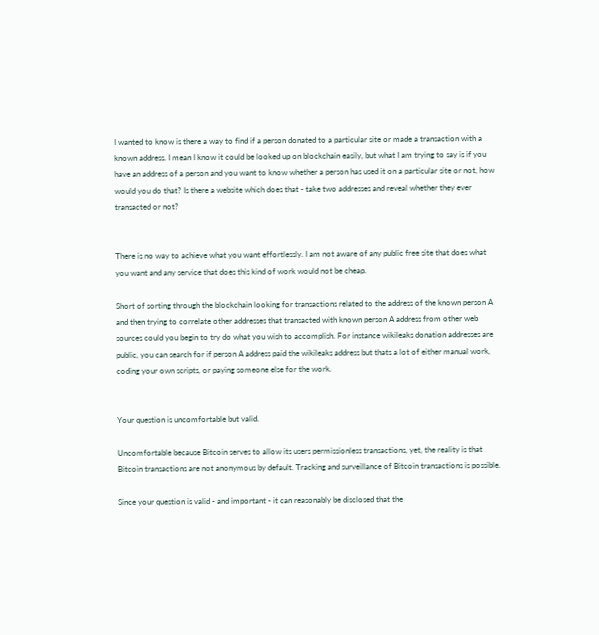I wanted to know is there a way to find if a person donated to a particular site or made a transaction with a known address. I mean I know it could be looked up on blockchain easily, but what I am trying to say is if you have an address of a person and you want to know whether a person has used it on a particular site or not, how would you do that? Is there a website which does that - take two addresses and reveal whether they ever transacted or not?


There is no way to achieve what you want effortlessly. I am not aware of any public free site that does what you want and any service that does this kind of work would not be cheap.

Short of sorting through the blockchain looking for transactions related to the address of the known person A and then trying to correlate other addresses that transacted with known person A address from other web sources could you begin to try do what you wish to accomplish. For instance wikileaks donation addresses are public, you can search for if person A address paid the wikileaks address but thats a lot of either manual work, coding your own scripts, or paying someone else for the work.


Your question is uncomfortable but valid.

Uncomfortable because Bitcoin serves to allow its users permissionless transactions, yet, the reality is that Bitcoin transactions are not anonymous by default. Tracking and surveillance of Bitcoin transactions is possible.

Since your question is valid - and important - it can reasonably be disclosed that the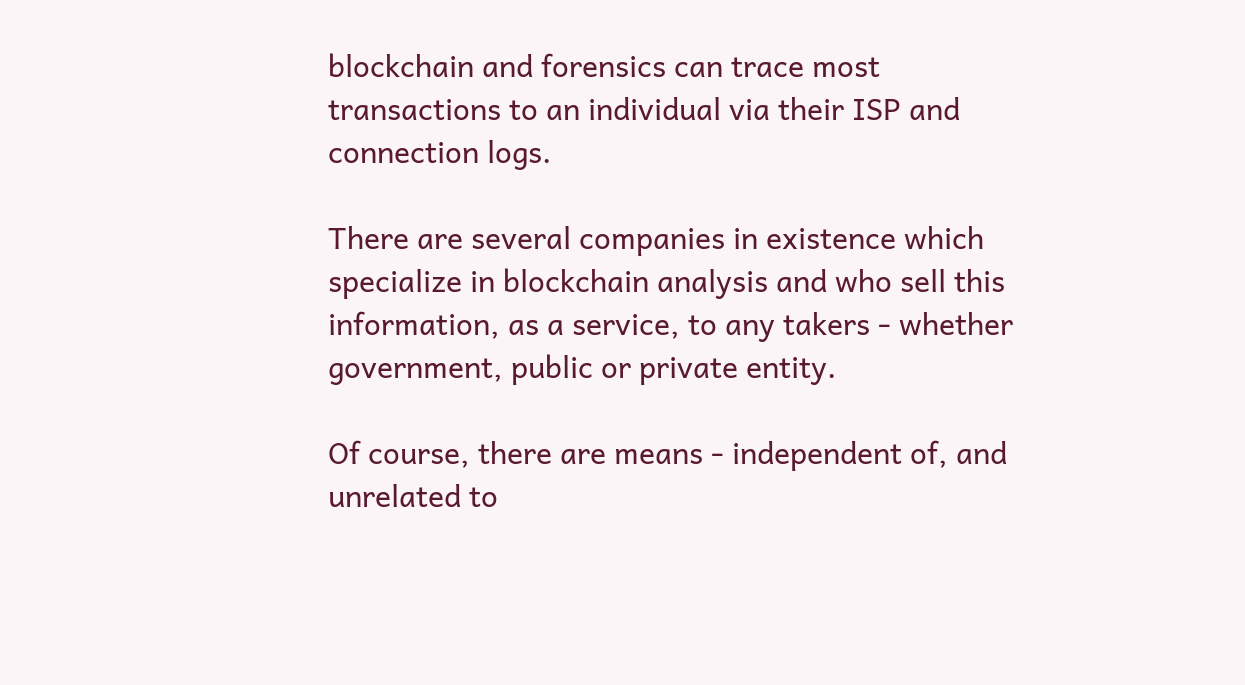blockchain and forensics can trace most transactions to an individual via their ISP and connection logs.

There are several companies in existence which specialize in blockchain analysis and who sell this information, as a service, to any takers - whether government, public or private entity.

Of course, there are means - independent of, and unrelated to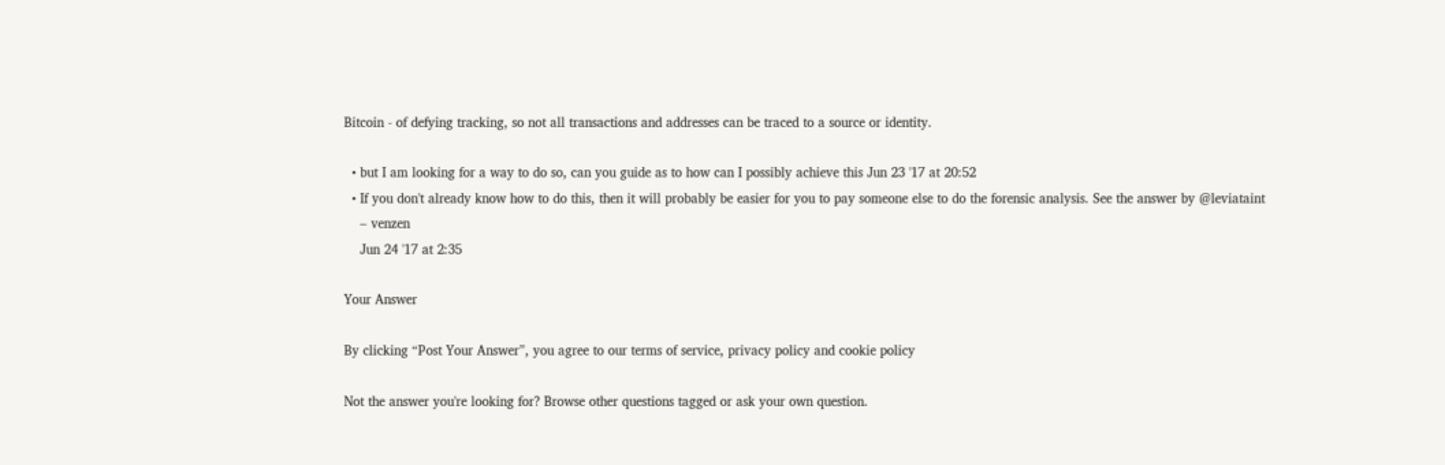Bitcoin - of defying tracking, so not all transactions and addresses can be traced to a source or identity.

  • but I am looking for a way to do so, can you guide as to how can I possibly achieve this Jun 23 '17 at 20:52
  • If you don't already know how to do this, then it will probably be easier for you to pay someone else to do the forensic analysis. See the answer by @leviataint
    – venzen
    Jun 24 '17 at 2:35

Your Answer

By clicking “Post Your Answer”, you agree to our terms of service, privacy policy and cookie policy

Not the answer you're looking for? Browse other questions tagged or ask your own question.